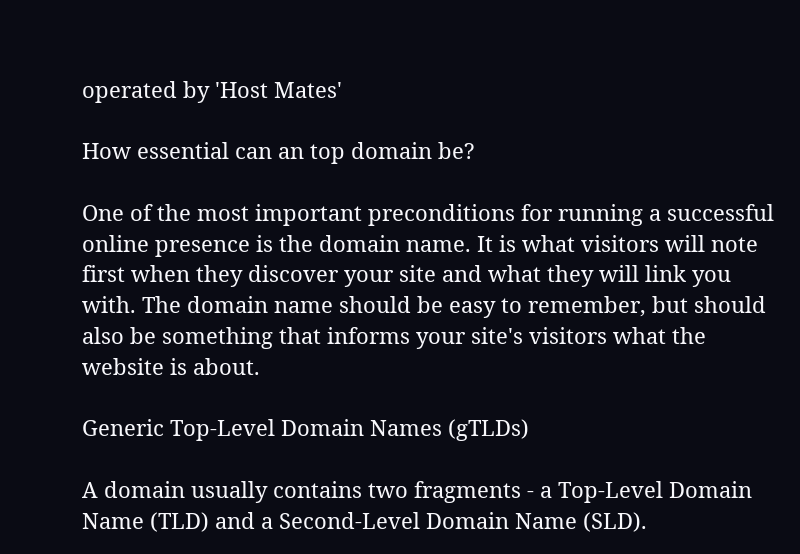operated by 'Host Mates'

How essential can an top domain be?

One of the most important preconditions for running a successful online presence is the domain name. It is what visitors will note first when they discover your site and what they will link you with. The domain name should be easy to remember, but should also be something that informs your site's visitors what the website is about.

Generic Top-Level Domain Names (gTLDs)

A domain usually contains two fragments - a Top-Level Domain Name (TLD) and a Second-Level Domain Name (SLD).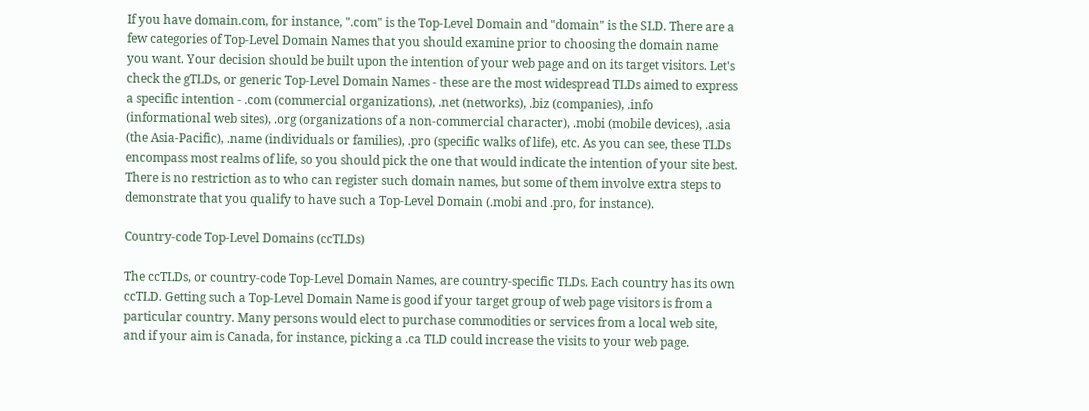If you have domain.com, for instance, ".com" is the Top-Level Domain and "domain" is the SLD. There are a few categories of Top-Level Domain Names that you should examine prior to choosing the domain name you want. Your decision should be built upon the intention of your web page and on its target visitors. Let's check the gTLDs, or generic Top-Level Domain Names - these are the most widespread TLDs aimed to express a specific intention - .com (commercial organizations), .net (networks), .biz (companies), .info (informational web sites), .org (organizations of a non-commercial character), .mobi (mobile devices), .asia (the Asia-Pacific), .name (individuals or families), .pro (specific walks of life), etc. As you can see, these TLDs encompass most realms of life, so you should pick the one that would indicate the intention of your site best. There is no restriction as to who can register such domain names, but some of them involve extra steps to demonstrate that you qualify to have such a Top-Level Domain (.mobi and .pro, for instance).

Country-code Top-Level Domains (ccTLDs)

The ccTLDs, or country-code Top-Level Domain Names, are country-specific TLDs. Each country has its own ccTLD. Getting such a Top-Level Domain Name is good if your target group of web page visitors is from a particular country. Many persons would elect to purchase commodities or services from a local web site, and if your aim is Canada, for instance, picking a .ca TLD could increase the visits to your web page.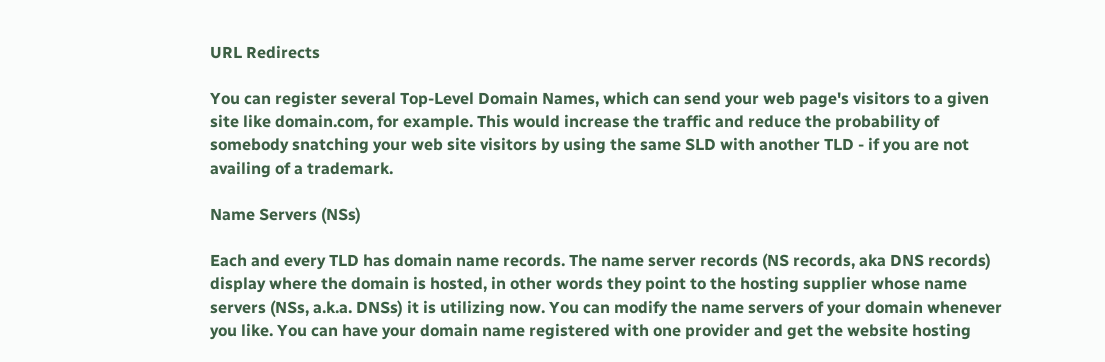URL Redirects

You can register several Top-Level Domain Names, which can send your web page's visitors to a given site like domain.com, for example. This would increase the traffic and reduce the probability of somebody snatching your web site visitors by using the same SLD with another TLD - if you are not availing of a trademark.

Name Servers (NSs)

Each and every TLD has domain name records. The name server records (NS records, aka DNS records) display where the domain is hosted, in other words they point to the hosting supplier whose name servers (NSs, a.k.a. DNSs) it is utilizing now. You can modify the name servers of your domain whenever you like. You can have your domain name registered with one provider and get the website hosting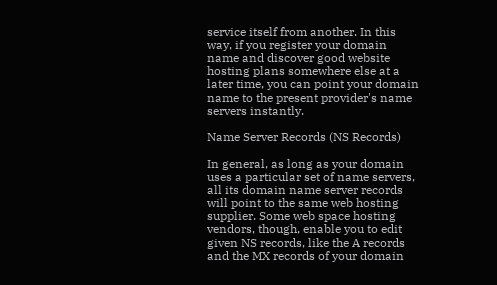service itself from another. In this way, if you register your domain name and discover good website hosting plans somewhere else at a later time, you can point your domain name to the present provider's name servers instantly.

Name Server Records (NS Records)

In general, as long as your domain uses a particular set of name servers, all its domain name server records will point to the same web hosting supplier. Some web space hosting vendors, though, enable you to edit given NS records, like the A records and the MX records of your domain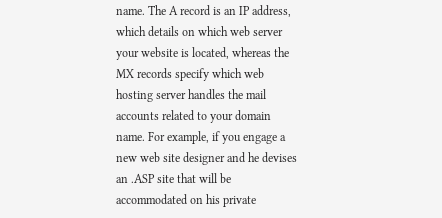name. The A record is an IP address, which details on which web server your website is located, whereas the MX records specify which web hosting server handles the mail accounts related to your domain name. For example, if you engage a new web site designer and he devises an .ASP site that will be accommodated on his private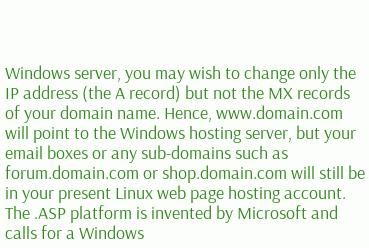Windows server, you may wish to change only the IP address (the A record) but not the MX records of your domain name. Hence, www.domain.com will point to the Windows hosting server, but your email boxes or any sub-domains such as forum.domain.com or shop.domain.com will still be in your present Linux web page hosting account. The .ASP platform is invented by Microsoft and calls for a Windows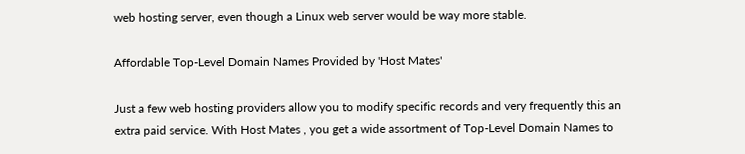web hosting server, even though a Linux web server would be way more stable.

Affordable Top-Level Domain Names Provided by 'Host Mates'

Just a few web hosting providers allow you to modify specific records and very frequently this an extra paid service. With Host Mates , you get a wide assortment of Top-Level Domain Names to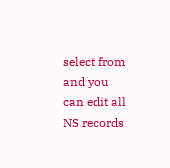select from and you can edit all NS records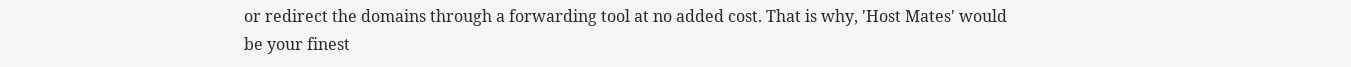or redirect the domains through a forwarding tool at no added cost. That is why, 'Host Mates' would be your finest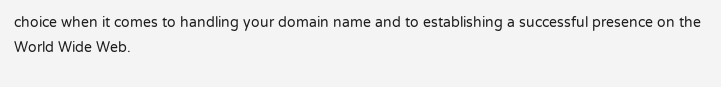choice when it comes to handling your domain name and to establishing a successful presence on the World Wide Web.